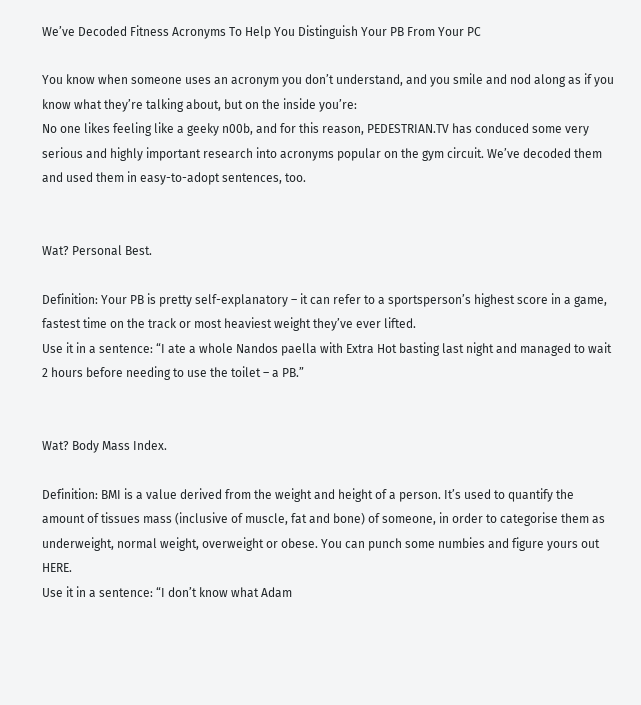We’ve Decoded Fitness Acronyms To Help You Distinguish Your PB From Your PC

You know when someone uses an acronym you don’t understand, and you smile and nod along as if you know what they’re talking about, but on the inside you’re:
No one likes feeling like a geeky n00b, and for this reason, PEDESTRIAN.TV has conduced some very serious and highly important research into acronyms popular on the gym circuit. We’ve decoded them and used them in easy-to-adopt sentences, too.


Wat? Personal Best.

Definition: Your PB is pretty self-explanatory – it can refer to a sportsperson’s highest score in a game, fastest time on the track or most heaviest weight they’ve ever lifted.
Use it in a sentence: “I ate a whole Nandos paella with Extra Hot basting last night and managed to wait 2 hours before needing to use the toilet – a PB.”


Wat? Body Mass Index.

Definition: BMI is a value derived from the weight and height of a person. It’s used to quantify the amount of tissues mass (inclusive of muscle, fat and bone) of someone, in order to categorise them as underweight, normal weight, overweight or obese. You can punch some numbies and figure yours out HERE.
Use it in a sentence: “I don’t know what Adam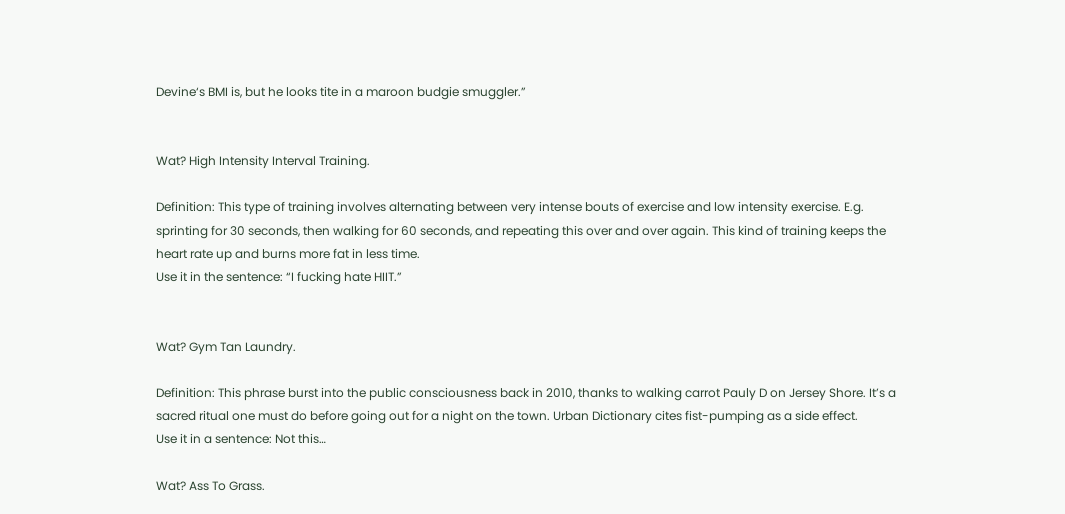Devine‘s BMI is, but he looks tite in a maroon budgie smuggler.”


Wat? High Intensity Interval Training.

Definition: This type of training involves alternating between very intense bouts of exercise and low intensity exercise. E.g. sprinting for 30 seconds, then walking for 60 seconds, and repeating this over and over again. This kind of training keeps the heart rate up and burns more fat in less time.
Use it in the sentence: “I fucking hate HIIT.”


Wat? Gym Tan Laundry.

Definition: This phrase burst into the public consciousness back in 2010, thanks to walking carrot Pauly D on Jersey Shore. It’s a sacred ritual one must do before going out for a night on the town. Urban Dictionary cites fist-pumping as a side effect.
Use it in a sentence: Not this…

Wat? Ass To Grass.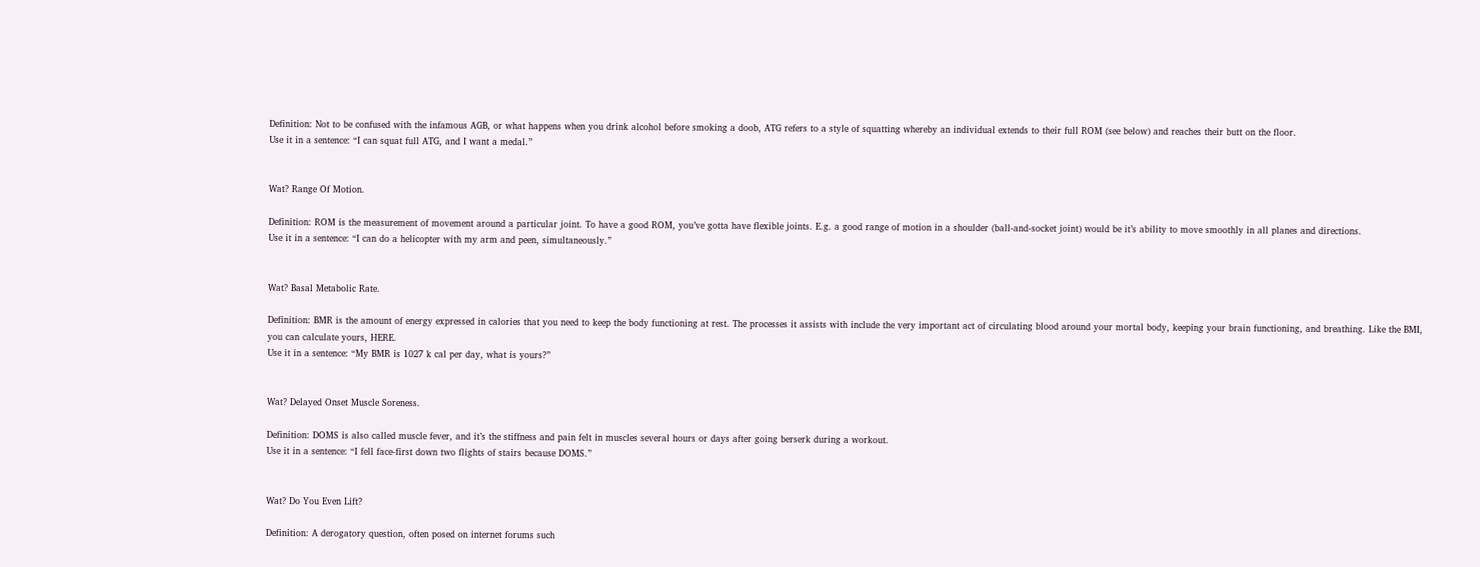Definition: Not to be confused with the infamous AGB, or what happens when you drink alcohol before smoking a doob, ATG refers to a style of squatting whereby an individual extends to their full ROM (see below) and reaches their butt on the floor.
Use it in a sentence: “I can squat full ATG, and I want a medal.”


Wat? Range Of Motion.

Definition: ROM is the measurement of movement around a particular joint. To have a good ROM, you’ve gotta have flexible joints. E.g. a good range of motion in a shoulder (ball-and-socket joint) would be it’s ability to move smoothly in all planes and directions.
Use it in a sentence: “I can do a helicopter with my arm and peen, simultaneously.”


Wat? Basal Metabolic Rate.

Definition: BMR is the amount of energy expressed in calories that you need to keep the body functioning at rest. The processes it assists with include the very important act of circulating blood around your mortal body, keeping your brain functioning, and breathing. Like the BMI, you can calculate yours, HERE.
Use it in a sentence: “My BMR is 1027 k cal per day, what is yours?”


Wat? Delayed Onset Muscle Soreness.

Definition: DOMS is also called muscle fever, and it’s the stiffness and pain felt in muscles several hours or days after going berserk during a workout.
Use it in a sentence: “I fell face-first down two flights of stairs because DOMS.”


Wat? Do You Even Lift?

Definition: A derogatory question, often posed on internet forums such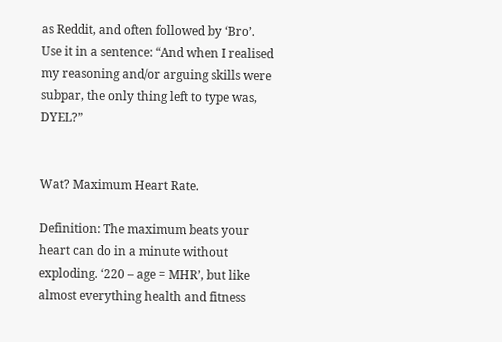as Reddit, and often followed by ‘Bro’.
Use it in a sentence: “And when I realised my reasoning and/or arguing skills were subpar, the only thing left to type was, DYEL?”


Wat? Maximum Heart Rate.

Definition: The maximum beats your heart can do in a minute without exploding. ‘220 – age = MHR’, but like almost everything health and fitness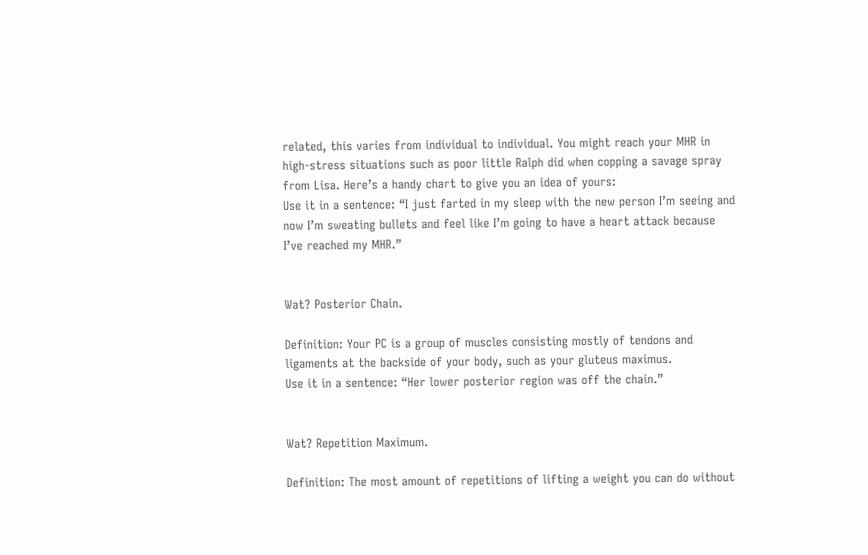related, this varies from individual to individual. You might reach your MHR in high-stress situations such as poor little Ralph did when copping a savage spray from Lisa. Here’s a handy chart to give you an idea of yours:
Use it in a sentence: “I just farted in my sleep with the new person I’m seeing and now I’m sweating bullets and feel like I’m going to have a heart attack because I’ve reached my MHR.”


Wat? Posterior Chain.

Definition: Your PC is a group of muscles consisting mostly of tendons and ligaments at the backside of your body, such as your gluteus maximus.
Use it in a sentence: “Her lower posterior region was off the chain.”


Wat? Repetition Maximum.

Definition: The most amount of repetitions of lifting a weight you can do without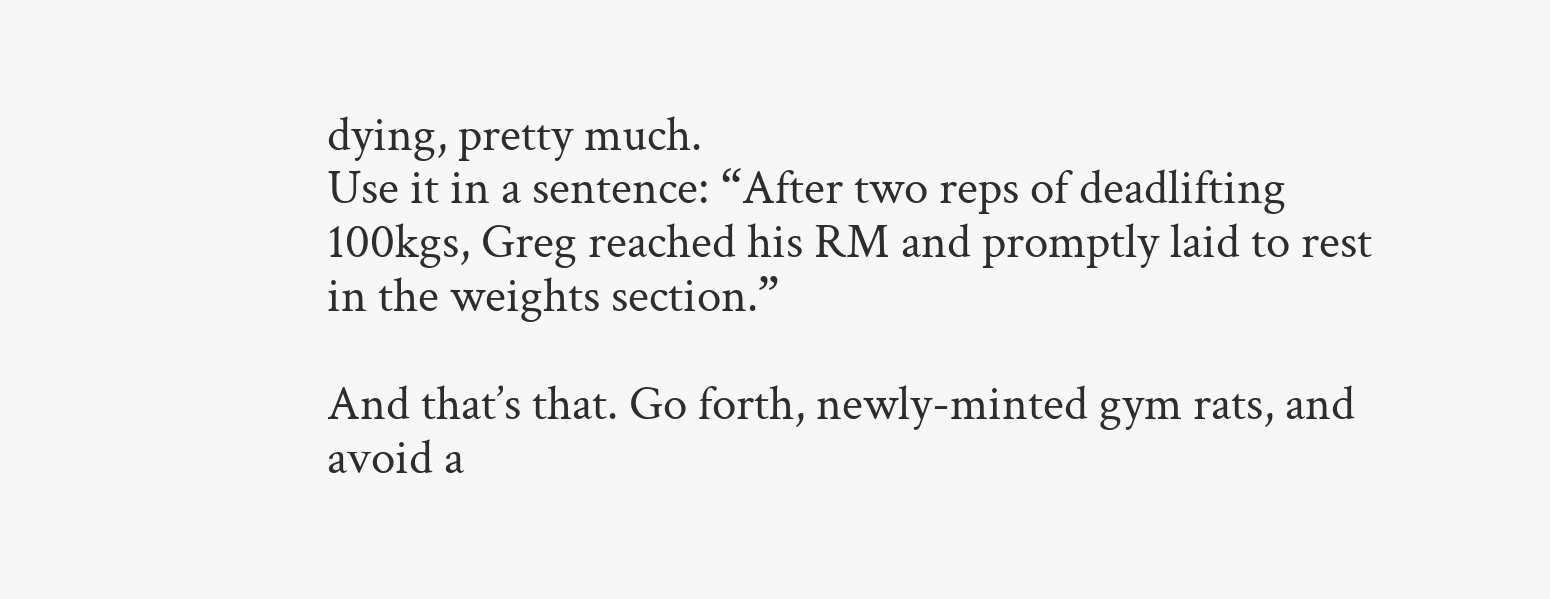dying, pretty much.
Use it in a sentence: “After two reps of deadlifting 100kgs, Greg reached his RM and promptly laid to rest in the weights section.”

And that’s that. Go forth, newly-minted gym rats, and avoid a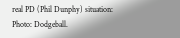real PD (Phil Dunphy) situation:
Photo: Dodgeball.